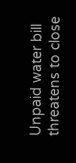Unpaid water bill threatens to close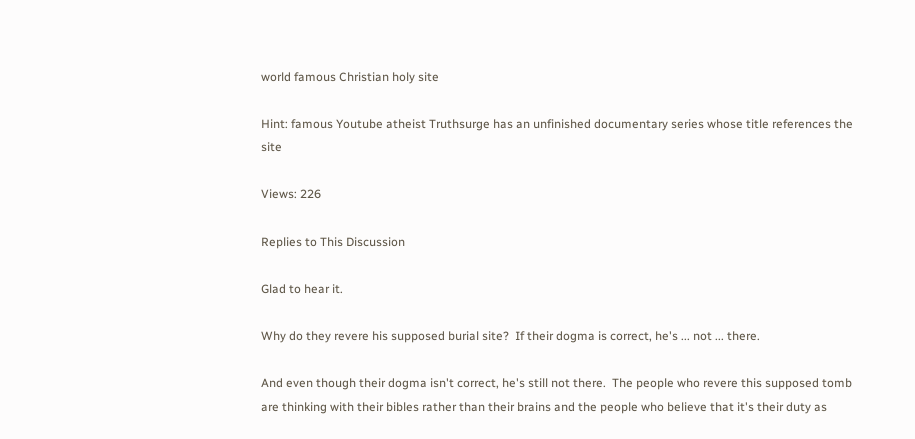world famous Christian holy site

Hint: famous Youtube atheist Truthsurge has an unfinished documentary series whose title references the site

Views: 226

Replies to This Discussion

Glad to hear it.

Why do they revere his supposed burial site?  If their dogma is correct, he's ... not ... there.

And even though their dogma isn't correct, he's still not there.  The people who revere this supposed tomb are thinking with their bibles rather than their brains and the people who believe that it's their duty as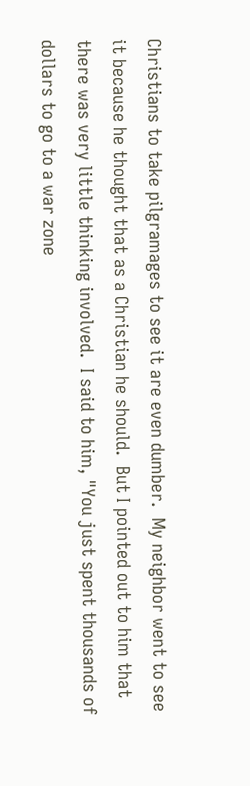Christians to take pilgramages to see it are even dumber.  My neighbor went to see it because he thought that as a Christian he should.  But I pointed out to him that there was very little thinking involved.  I said to him, "You just spent thousands of dollars to go to a war zone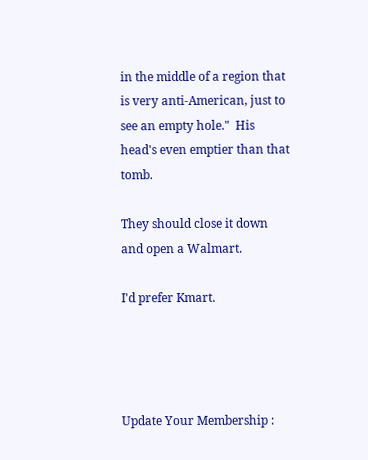in the middle of a region that is very anti-American, just to see an empty hole."  His head's even emptier than that tomb.

They should close it down and open a Walmart.

I'd prefer Kmart.




Update Your Membership :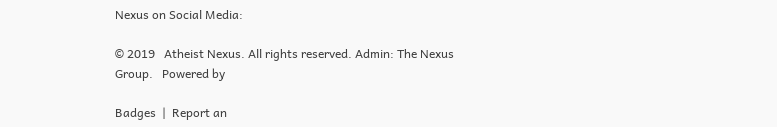Nexus on Social Media:

© 2019   Atheist Nexus. All rights reserved. Admin: The Nexus Group.   Powered by

Badges  |  Report an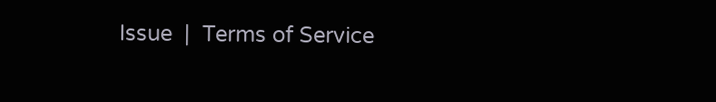Issue  |  Terms of Service